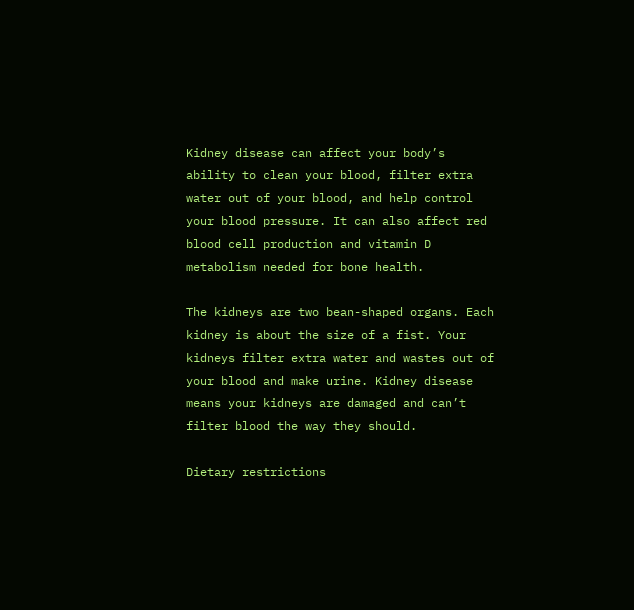Kidney disease can affect your body’s ability to clean your blood, filter extra water out of your blood, and help control your blood pressure. It can also affect red blood cell production and vitamin D metabolism needed for bone health.

The kidneys are two bean-shaped organs. Each kidney is about the size of a fist. Your kidneys filter extra water and wastes out of your blood and make urine. Kidney disease means your kidneys are damaged and can’t filter blood the way they should.

Dietary restrictions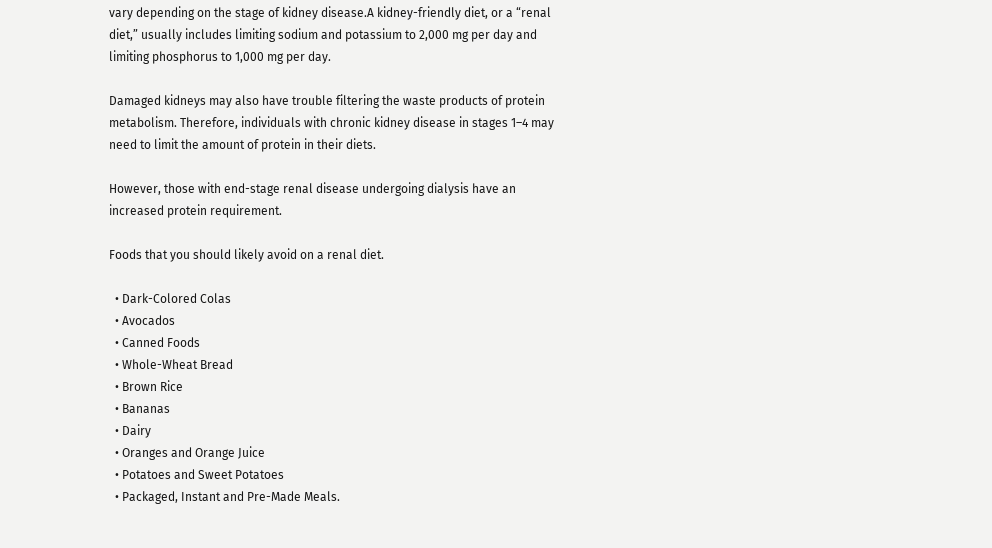vary depending on the stage of kidney disease.A kidney-friendly diet, or a “renal diet,” usually includes limiting sodium and potassium to 2,000 mg per day and limiting phosphorus to 1,000 mg per day.

Damaged kidneys may also have trouble filtering the waste products of protein metabolism. Therefore, individuals with chronic kidney disease in stages 1–4 may need to limit the amount of protein in their diets.

However, those with end-stage renal disease undergoing dialysis have an increased protein requirement.

Foods that you should likely avoid on a renal diet.

  • Dark-Colored Colas
  • Avocados
  • Canned Foods
  • Whole-Wheat Bread
  • Brown Rice
  • Bananas
  • Dairy
  • Oranges and Orange Juice
  • Potatoes and Sweet Potatoes
  • Packaged, Instant and Pre-Made Meals.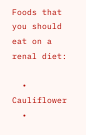Foods that you should eat on a renal diet:

  • Cauliflower
  •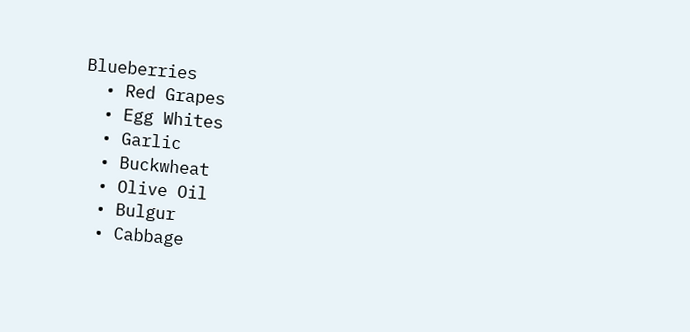Blueberries
  • Red Grapes
  • Egg Whites
  • Garlic
  • Buckwheat
  • Olive Oil
  • Bulgur
  • Cabbage